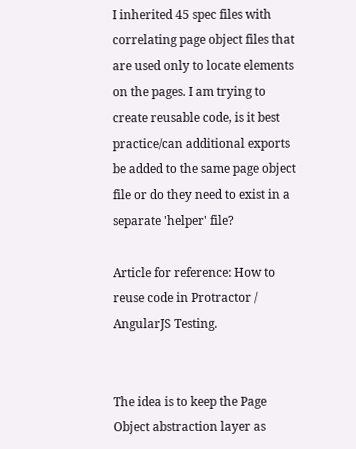I inherited 45 spec files with correlating page object files that are used only to locate elements on the pages. I am trying to create reusable code, is it best practice/can additional exports be added to the same page object file or do they need to exist in a separate 'helper' file?

Article for reference: How to reuse code in Protractor / AngularJS Testing.


The idea is to keep the Page Object abstraction layer as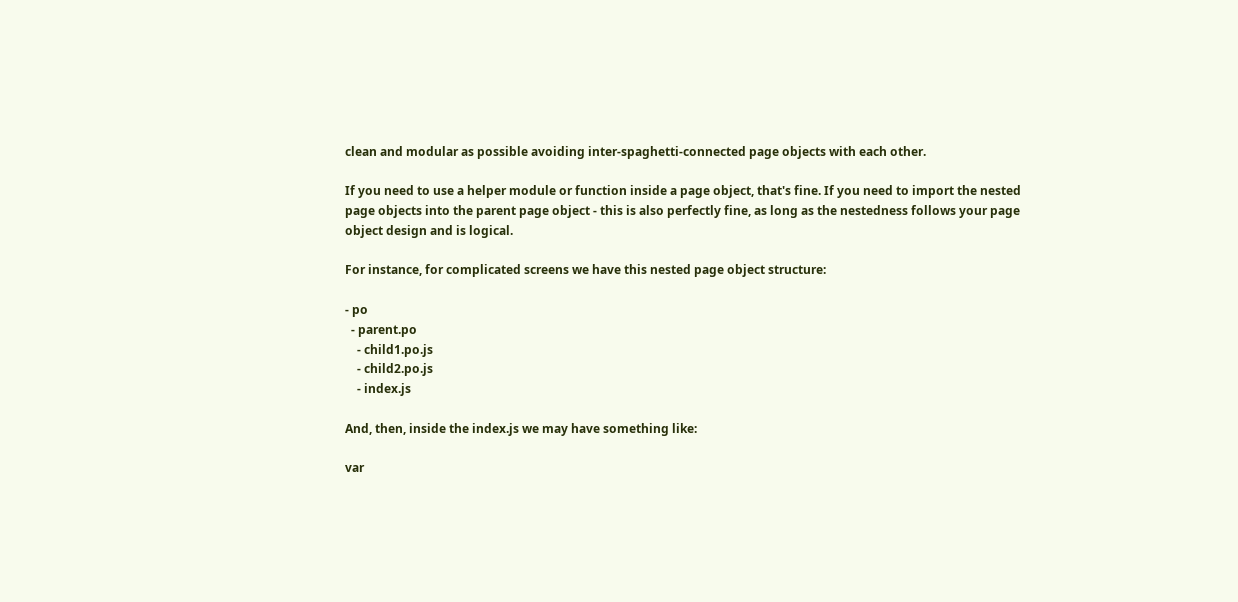clean and modular as possible avoiding inter-spaghetti-connected page objects with each other.

If you need to use a helper module or function inside a page object, that's fine. If you need to import the nested page objects into the parent page object - this is also perfectly fine, as long as the nestedness follows your page object design and is logical.

For instance, for complicated screens we have this nested page object structure:

- po
  - parent.po
    - child1.po.js
    - child2.po.js
    - index.js

And, then, inside the index.js we may have something like:

var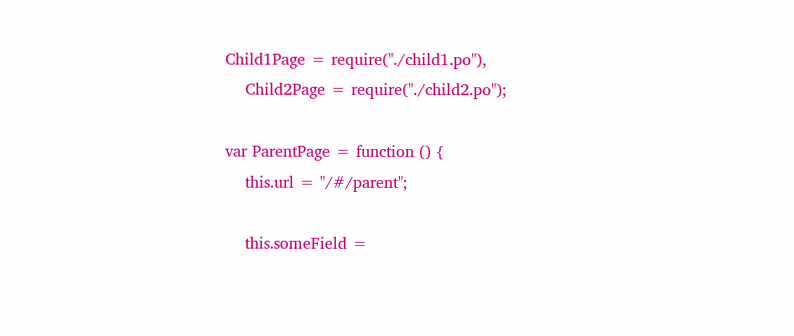Child1Page = require("./child1.po"),
    Child2Page = require("./child2.po");

var ParentPage = function () {
    this.url = "/#/parent";

    this.someField =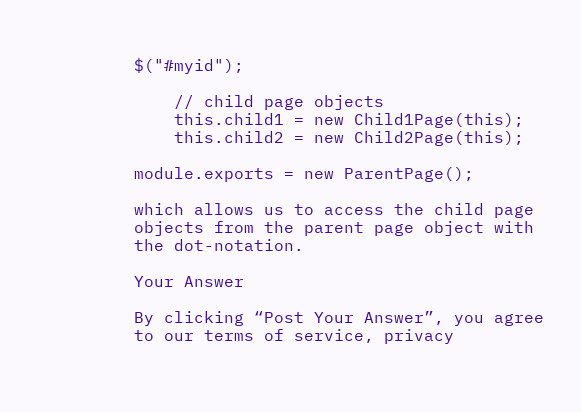$("#myid");

    // child page objects
    this.child1 = new Child1Page(this);
    this.child2 = new Child2Page(this);

module.exports = new ParentPage();

which allows us to access the child page objects from the parent page object with the dot-notation.

Your Answer

By clicking “Post Your Answer”, you agree to our terms of service, privacy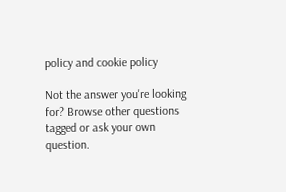policy and cookie policy

Not the answer you're looking for? Browse other questions tagged or ask your own question.